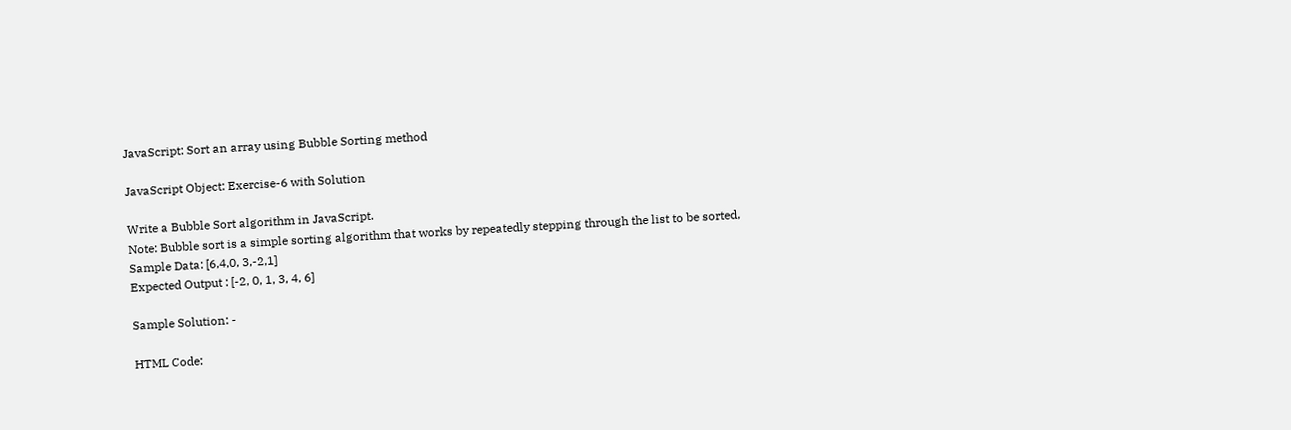JavaScript: Sort an array using Bubble Sorting method

JavaScript Object: Exercise-6 with Solution

Write a Bubble Sort algorithm in JavaScript.
Note: Bubble sort is a simple sorting algorithm that works by repeatedly stepping through the list to be sorted,
Sample Data: [6,4,0, 3,-2,1]
Expected Output : [-2, 0, 1, 3, 4, 6]

Sample Solution: -

HTML Code: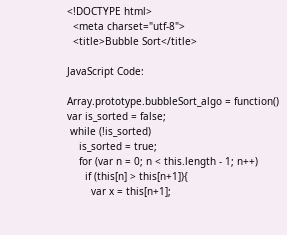<!DOCTYPE html>
  <meta charset="utf-8">
  <title>Bubble Sort</title>

JavaScript Code:

Array.prototype.bubbleSort_algo = function()
var is_sorted = false;
 while (!is_sorted)
    is_sorted = true;
    for (var n = 0; n < this.length - 1; n++)
      if (this[n] > this[n+1]){
        var x = this[n+1];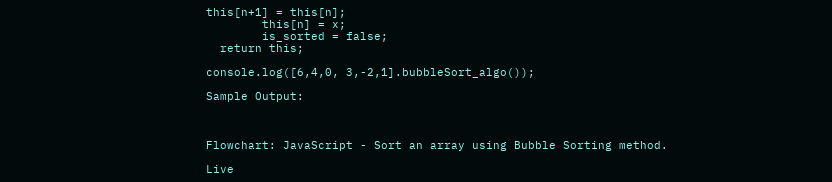this[n+1] = this[n];
        this[n] = x;
        is_sorted = false;
  return this;

console.log([6,4,0, 3,-2,1].bubbleSort_algo());

Sample Output:



Flowchart: JavaScript - Sort an array using Bubble Sorting method.

Live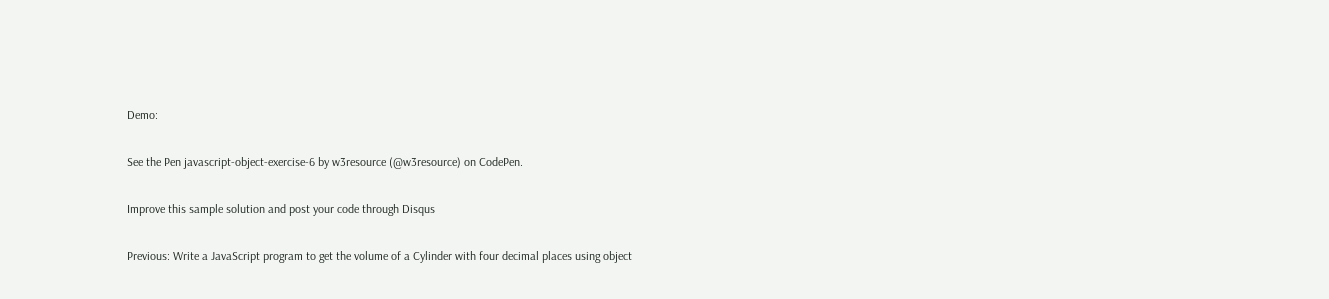Demo:

See the Pen javascript-object-exercise-6 by w3resource (@w3resource) on CodePen.

Improve this sample solution and post your code through Disqus

Previous: Write a JavaScript program to get the volume of a Cylinder with four decimal places using object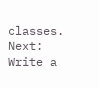classes.
Next: Write a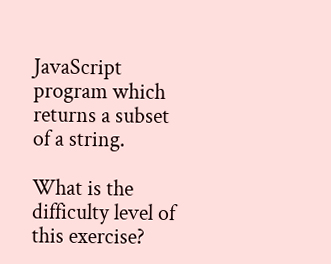JavaScript program which returns a subset of a string.

What is the difficulty level of this exercise?